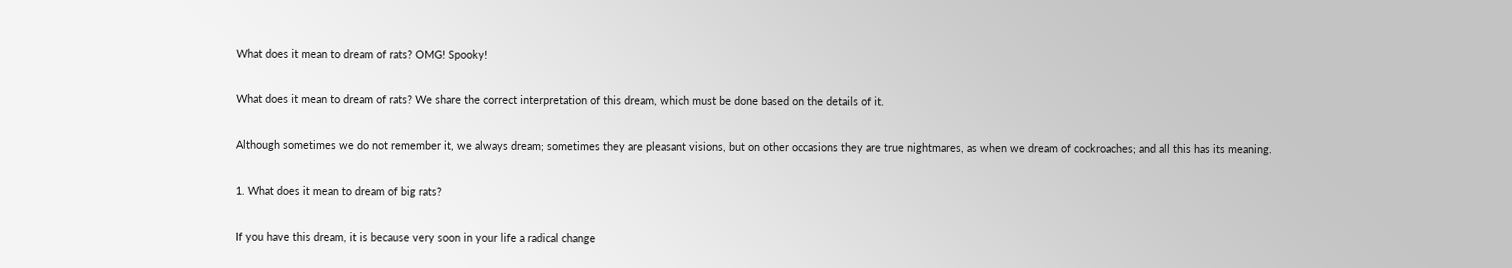What does it mean to dream of rats? OMG! Spooky!

What does it mean to dream of rats? We share the correct interpretation of this dream, which must be done based on the details of it.

Although sometimes we do not remember it, we always dream; sometimes they are pleasant visions, but on other occasions they are true nightmares, as when we dream of cockroaches; and all this has its meaning.

1. What does it mean to dream of big rats?

If you have this dream, it is because very soon in your life a radical change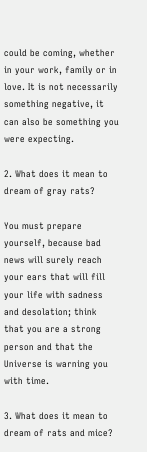could be coming, whether in your work, family or in love. It is not necessarily something negative, it can also be something you were expecting.

2. What does it mean to dream of gray rats?

You must prepare yourself, because bad news will surely reach your ears that will fill your life with sadness and desolation; think that you are a strong person and that the Universe is warning you with time.

3. What does it mean to dream of rats and mice?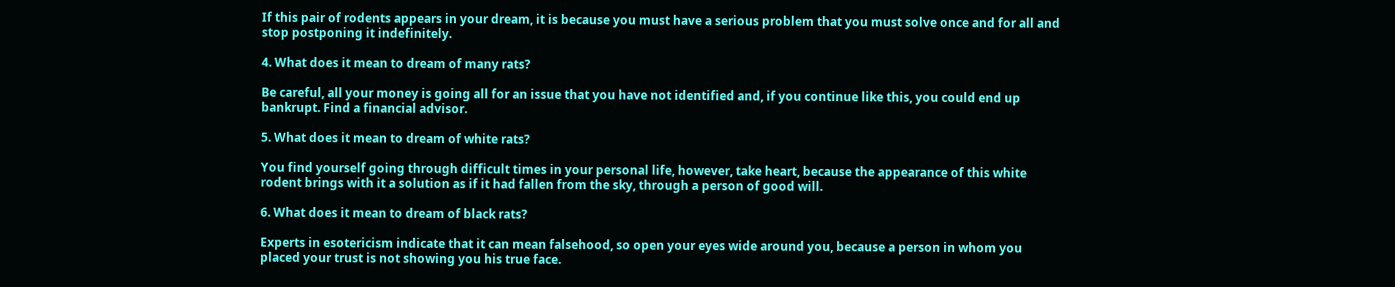If this pair of rodents appears in your dream, it is because you must have a serious problem that you must solve once and for all and stop postponing it indefinitely.

4. What does it mean to dream of many rats?

Be careful, all your money is going all for an issue that you have not identified and, if you continue like this, you could end up bankrupt. Find a financial advisor.

5. What does it mean to dream of white rats?

You find yourself going through difficult times in your personal life, however, take heart, because the appearance of this white rodent brings with it a solution as if it had fallen from the sky, through a person of good will.

6. What does it mean to dream of black rats?

Experts in esotericism indicate that it can mean falsehood, so open your eyes wide around you, because a person in whom you placed your trust is not showing you his true face.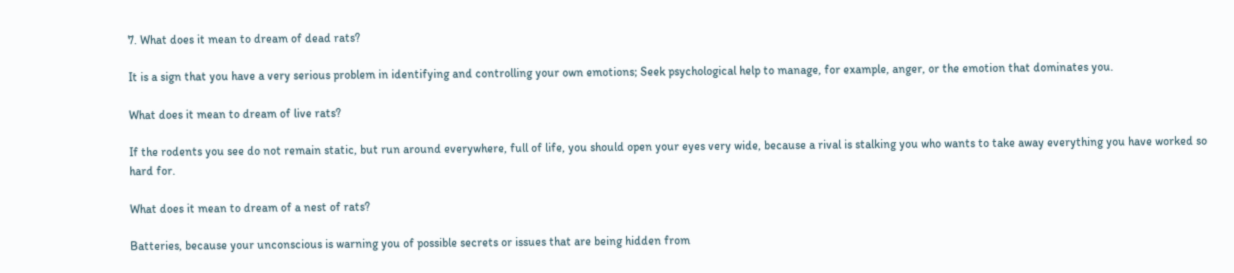7. What does it mean to dream of dead rats?

It is a sign that you have a very serious problem in identifying and controlling your own emotions; Seek psychological help to manage, for example, anger, or the emotion that dominates you.

What does it mean to dream of live rats?

If the rodents you see do not remain static, but run around everywhere, full of life, you should open your eyes very wide, because a rival is stalking you who wants to take away everything you have worked so hard for.

What does it mean to dream of a nest of rats?

Batteries, because your unconscious is warning you of possible secrets or issues that are being hidden from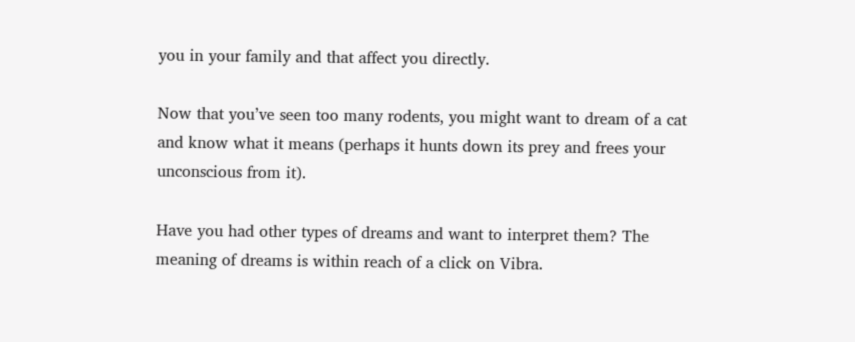you in your family and that affect you directly.

Now that you’ve seen too many rodents, you might want to dream of a cat and know what it means (perhaps it hunts down its prey and frees your unconscious from it).

Have you had other types of dreams and want to interpret them? The meaning of dreams is within reach of a click on Vibra.